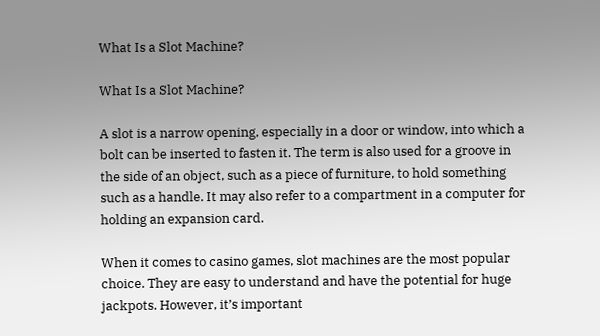What Is a Slot Machine?

What Is a Slot Machine?

A slot is a narrow opening, especially in a door or window, into which a bolt can be inserted to fasten it. The term is also used for a groove in the side of an object, such as a piece of furniture, to hold something such as a handle. It may also refer to a compartment in a computer for holding an expansion card.

When it comes to casino games, slot machines are the most popular choice. They are easy to understand and have the potential for huge jackpots. However, it’s important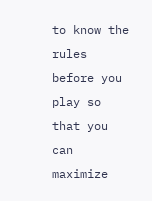to know the rules before you play so that you can maximize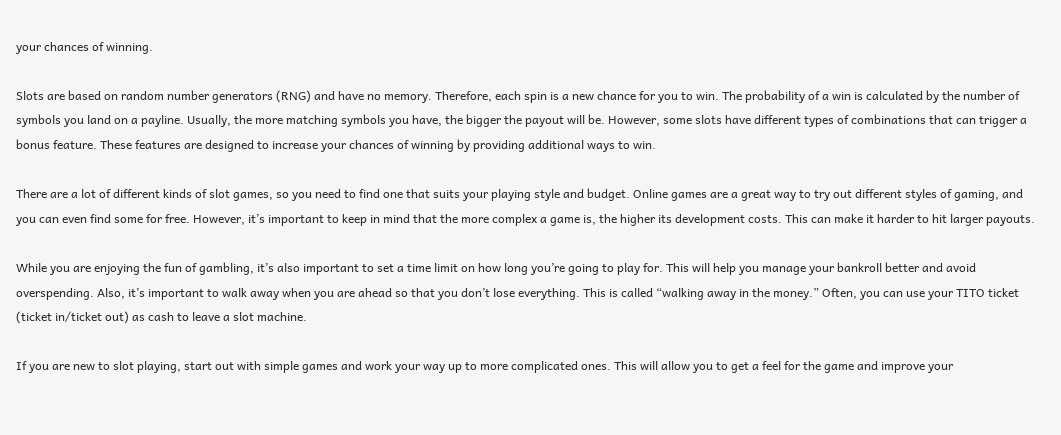your chances of winning.

Slots are based on random number generators (RNG) and have no memory. Therefore, each spin is a new chance for you to win. The probability of a win is calculated by the number of symbols you land on a payline. Usually, the more matching symbols you have, the bigger the payout will be. However, some slots have different types of combinations that can trigger a bonus feature. These features are designed to increase your chances of winning by providing additional ways to win.

There are a lot of different kinds of slot games, so you need to find one that suits your playing style and budget. Online games are a great way to try out different styles of gaming, and you can even find some for free. However, it’s important to keep in mind that the more complex a game is, the higher its development costs. This can make it harder to hit larger payouts.

While you are enjoying the fun of gambling, it’s also important to set a time limit on how long you’re going to play for. This will help you manage your bankroll better and avoid overspending. Also, it’s important to walk away when you are ahead so that you don’t lose everything. This is called “walking away in the money.” Often, you can use your TITO ticket (ticket in/ticket out) as cash to leave a slot machine.

If you are new to slot playing, start out with simple games and work your way up to more complicated ones. This will allow you to get a feel for the game and improve your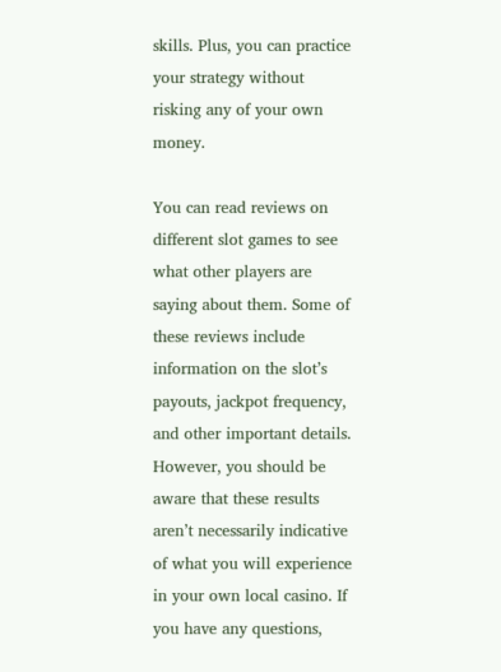skills. Plus, you can practice your strategy without risking any of your own money.

You can read reviews on different slot games to see what other players are saying about them. Some of these reviews include information on the slot’s payouts, jackpot frequency, and other important details. However, you should be aware that these results aren’t necessarily indicative of what you will experience in your own local casino. If you have any questions,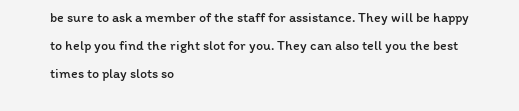be sure to ask a member of the staff for assistance. They will be happy to help you find the right slot for you. They can also tell you the best times to play slots so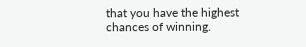that you have the highest chances of winning.